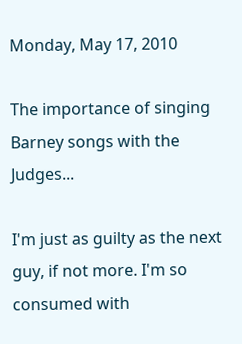Monday, May 17, 2010

The importance of singing Barney songs with the Judges...

I'm just as guilty as the next guy, if not more. I'm so consumed with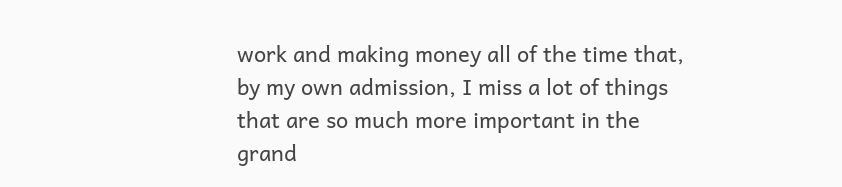work and making money all of the time that, by my own admission, I miss a lot of things that are so much more important in the grand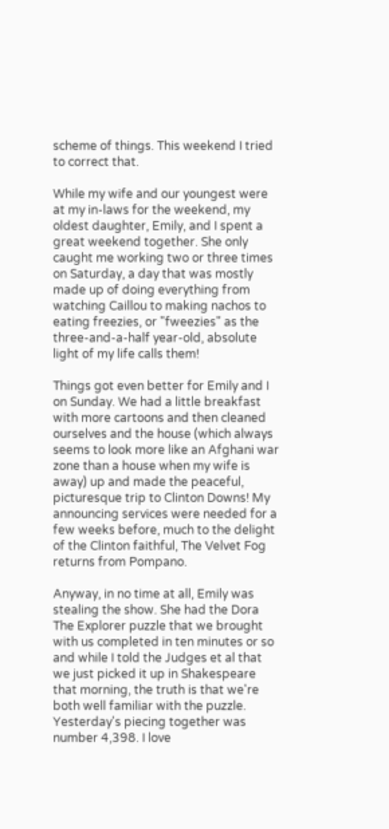scheme of things. This weekend I tried to correct that.

While my wife and our youngest were at my in-laws for the weekend, my oldest daughter, Emily, and I spent a great weekend together. She only caught me working two or three times on Saturday, a day that was mostly made up of doing everything from watching Caillou to making nachos to eating freezies, or "fweezies" as the three-and-a-half year-old, absolute light of my life calls them!

Things got even better for Emily and I on Sunday. We had a little breakfast with more cartoons and then cleaned ourselves and the house (which always seems to look more like an Afghani war zone than a house when my wife is away) up and made the peaceful, picturesque trip to Clinton Downs! My announcing services were needed for a few weeks before, much to the delight of the Clinton faithful, The Velvet Fog returns from Pompano.

Anyway, in no time at all, Emily was stealing the show. She had the Dora The Explorer puzzle that we brought with us completed in ten minutes or so and while I told the Judges et al that we just picked it up in Shakespeare that morning, the truth is that we're both well familiar with the puzzle. Yesterday's piecing together was number 4,398. I love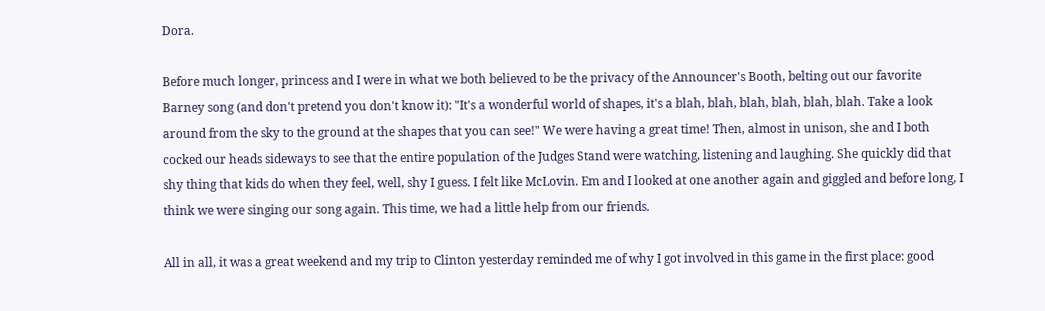Dora.

Before much longer, princess and I were in what we both believed to be the privacy of the Announcer's Booth, belting out our favorite Barney song (and don't pretend you don't know it): "It's a wonderful world of shapes, it's a blah, blah, blah, blah, blah, blah. Take a look around from the sky to the ground at the shapes that you can see!" We were having a great time! Then, almost in unison, she and I both cocked our heads sideways to see that the entire population of the Judges Stand were watching, listening and laughing. She quickly did that shy thing that kids do when they feel, well, shy I guess. I felt like McLovin. Em and I looked at one another again and giggled and before long, I think we were singing our song again. This time, we had a little help from our friends.

All in all, it was a great weekend and my trip to Clinton yesterday reminded me of why I got involved in this game in the first place: good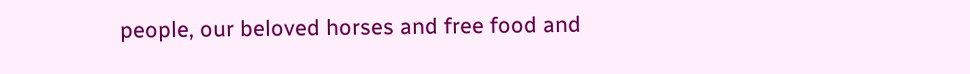people, our beloved horses and free food and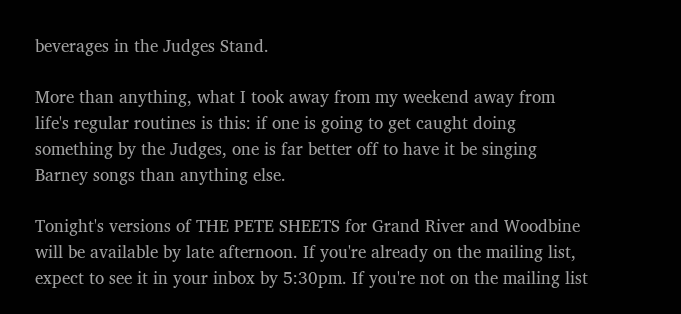beverages in the Judges Stand.

More than anything, what I took away from my weekend away from life's regular routines is this: if one is going to get caught doing something by the Judges, one is far better off to have it be singing Barney songs than anything else.

Tonight's versions of THE PETE SHEETS for Grand River and Woodbine will be available by late afternoon. If you're already on the mailing list, expect to see it in your inbox by 5:30pm. If you're not on the mailing list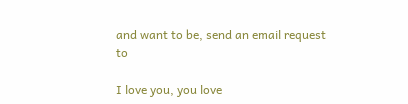and want to be, send an email request to

I love you, you love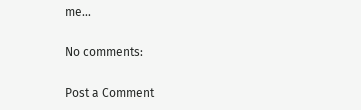me...

No comments:

Post a Comment